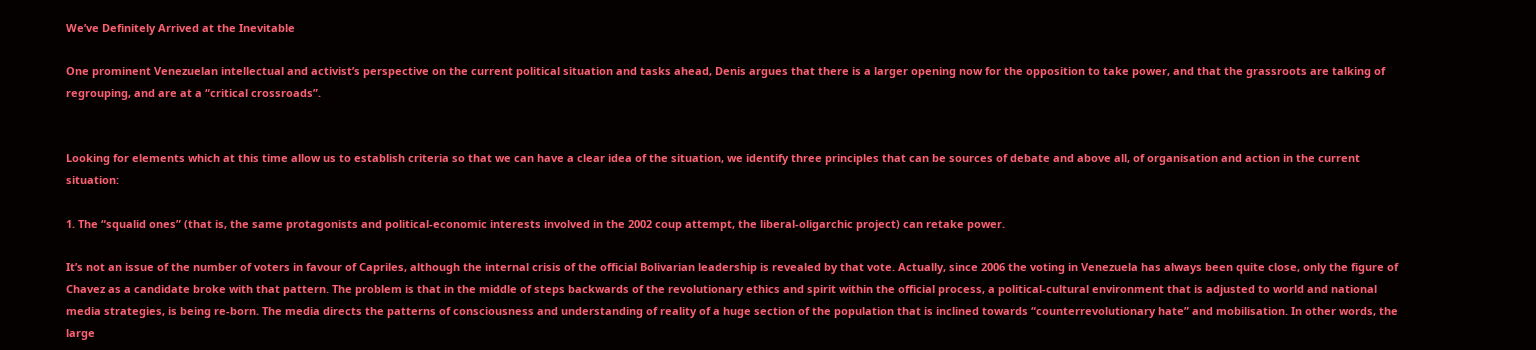We’ve Definitely Arrived at the Inevitable

One prominent Venezuelan intellectual and activist’s perspective on the current political situation and tasks ahead, Denis argues that there is a larger opening now for the opposition to take power, and that the grassroots are talking of regrouping, and are at a “critical crossroads”.


Looking for elements which at this time allow us to establish criteria so that we can have a clear idea of the situation, we identify three principles that can be sources of debate and above all, of organisation and action in the current situation:

1. The “squalid ones” (that is, the same protagonists and political-economic interests involved in the 2002 coup attempt, the liberal-oligarchic project) can retake power.

It’s not an issue of the number of voters in favour of Capriles, although the internal crisis of the official Bolivarian leadership is revealed by that vote. Actually, since 2006 the voting in Venezuela has always been quite close, only the figure of Chavez as a candidate broke with that pattern. The problem is that in the middle of steps backwards of the revolutionary ethics and spirit within the official process, a political-cultural environment that is adjusted to world and national media strategies, is being re-born. The media directs the patterns of consciousness and understanding of reality of a huge section of the population that is inclined towards “counterrevolutionary hate” and mobilisation. In other words, the large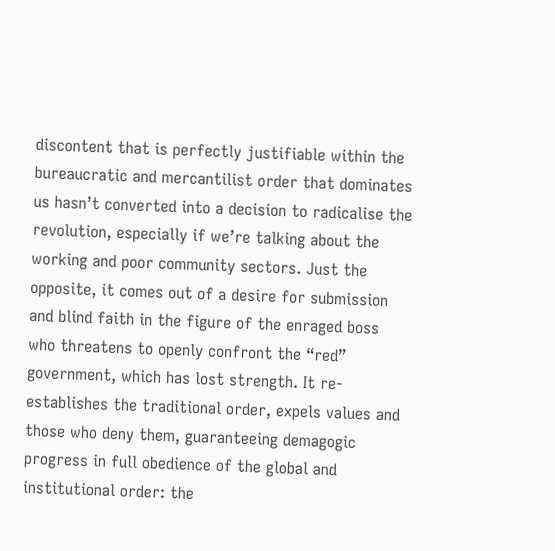discontent that is perfectly justifiable within the bureaucratic and mercantilist order that dominates us hasn’t converted into a decision to radicalise the revolution, especially if we’re talking about the working and poor community sectors. Just the opposite, it comes out of a desire for submission and blind faith in the figure of the enraged boss who threatens to openly confront the “red” government, which has lost strength. It re-establishes the traditional order, expels values and those who deny them, guaranteeing demagogic progress in full obedience of the global and institutional order: the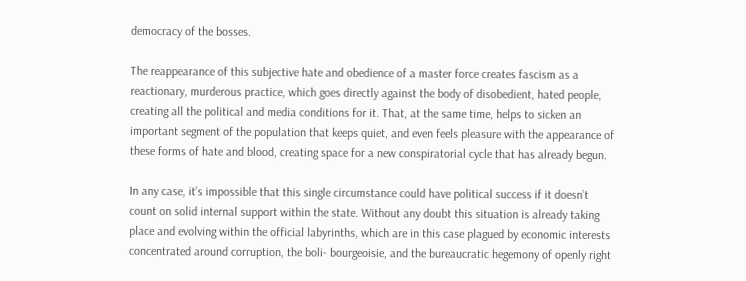democracy of the bosses.

The reappearance of this subjective hate and obedience of a master force creates fascism as a reactionary, murderous practice, which goes directly against the body of disobedient, hated people, creating all the political and media conditions for it. That, at the same time, helps to sicken an important segment of the population that keeps quiet, and even feels pleasure with the appearance of these forms of hate and blood, creating space for a new conspiratorial cycle that has already begun.

In any case, it’s impossible that this single circumstance could have political success if it doesn’t count on solid internal support within the state. Without any doubt this situation is already taking place and evolving within the official labyrinths, which are in this case plagued by economic interests concentrated around corruption, the boli- bourgeoisie, and the bureaucratic hegemony of openly right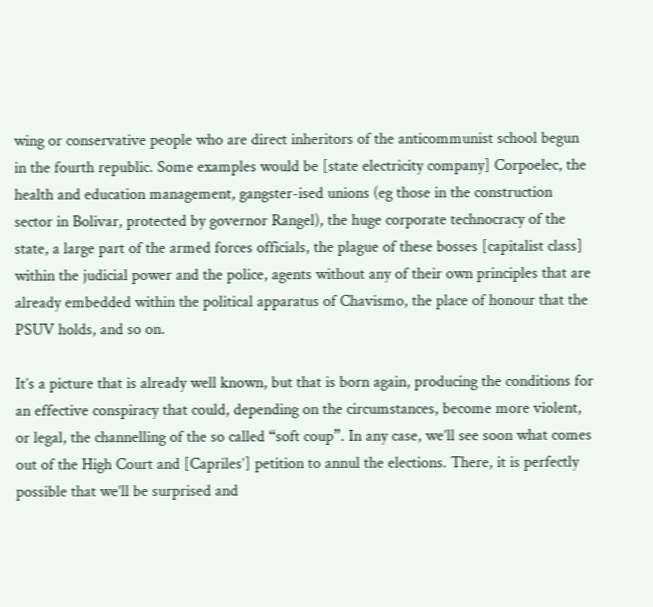wing or conservative people who are direct inheritors of the anticommunist school begun in the fourth republic. Some examples would be [state electricity company] Corpoelec, the health and education management, gangster-ised unions (eg those in the construction sector in Bolivar, protected by governor Rangel), the huge corporate technocracy of the state, a large part of the armed forces officials, the plague of these bosses [capitalist class] within the judicial power and the police, agents without any of their own principles that are already embedded within the political apparatus of Chavismo, the place of honour that the PSUV holds, and so on.

It’s a picture that is already well known, but that is born again, producing the conditions for an effective conspiracy that could, depending on the circumstances, become more violent, or legal, the channelling of the so called “soft coup”. In any case, we’ll see soon what comes out of the High Court and [Capriles’] petition to annul the elections. There, it is perfectly possible that we’ll be surprised and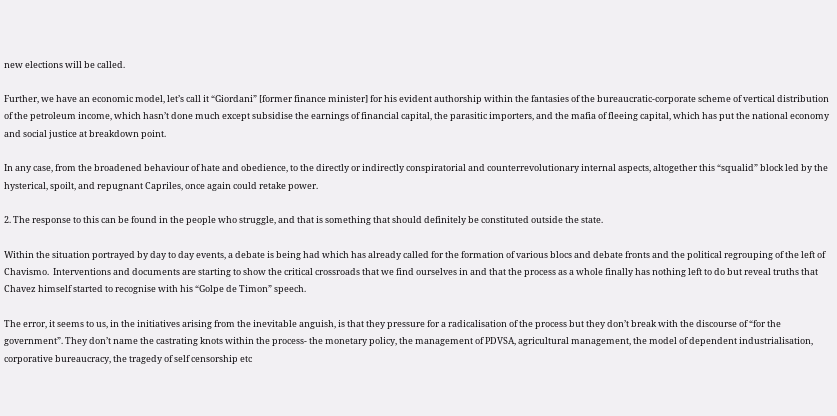new elections will be called.

Further, we have an economic model, let’s call it “Giordani” [former finance minister] for his evident authorship within the fantasies of the bureaucratic-corporate scheme of vertical distribution of the petroleum income, which hasn’t done much except subsidise the earnings of financial capital, the parasitic importers, and the mafia of fleeing capital, which has put the national economy and social justice at breakdown point.

In any case, from the broadened behaviour of hate and obedience, to the directly or indirectly conspiratorial and counterrevolutionary internal aspects, altogether this “squalid” block led by the hysterical, spoilt, and repugnant Capriles, once again could retake power.

2. The response to this can be found in the people who struggle, and that is something that should definitely be constituted outside the state.

Within the situation portrayed by day to day events, a debate is being had which has already called for the formation of various blocs and debate fronts and the political regrouping of the left of Chavismo.  Interventions and documents are starting to show the critical crossroads that we find ourselves in and that the process as a whole finally has nothing left to do but reveal truths that Chavez himself started to recognise with his “Golpe de Timon” speech.

The error, it seems to us, in the initiatives arising from the inevitable anguish, is that they pressure for a radicalisation of the process but they don’t break with the discourse of “for the government”. They don’t name the castrating knots within the process- the monetary policy, the management of PDVSA, agricultural management, the model of dependent industrialisation, corporative bureaucracy, the tragedy of self censorship etc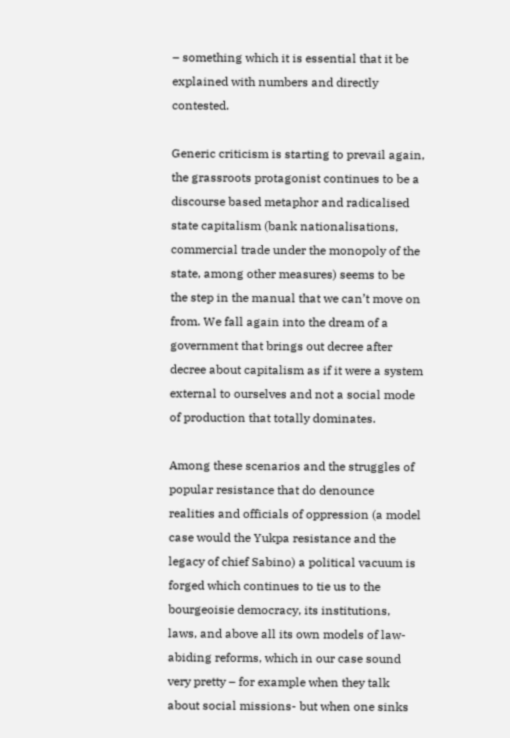– something which it is essential that it be explained with numbers and directly contested.

Generic criticism is starting to prevail again, the grassroots protagonist continues to be a discourse based metaphor and radicalised state capitalism (bank nationalisations, commercial trade under the monopoly of the state, among other measures) seems to be the step in the manual that we can’t move on from. We fall again into the dream of a government that brings out decree after decree about capitalism as if it were a system external to ourselves and not a social mode of production that totally dominates.

Among these scenarios and the struggles of popular resistance that do denounce realities and officials of oppression (a model case would the Yukpa resistance and the legacy of chief Sabino) a political vacuum is forged which continues to tie us to the bourgeoisie democracy, its institutions, laws, and above all its own models of law-abiding reforms, which in our case sound very pretty – for example when they talk about social missions- but when one sinks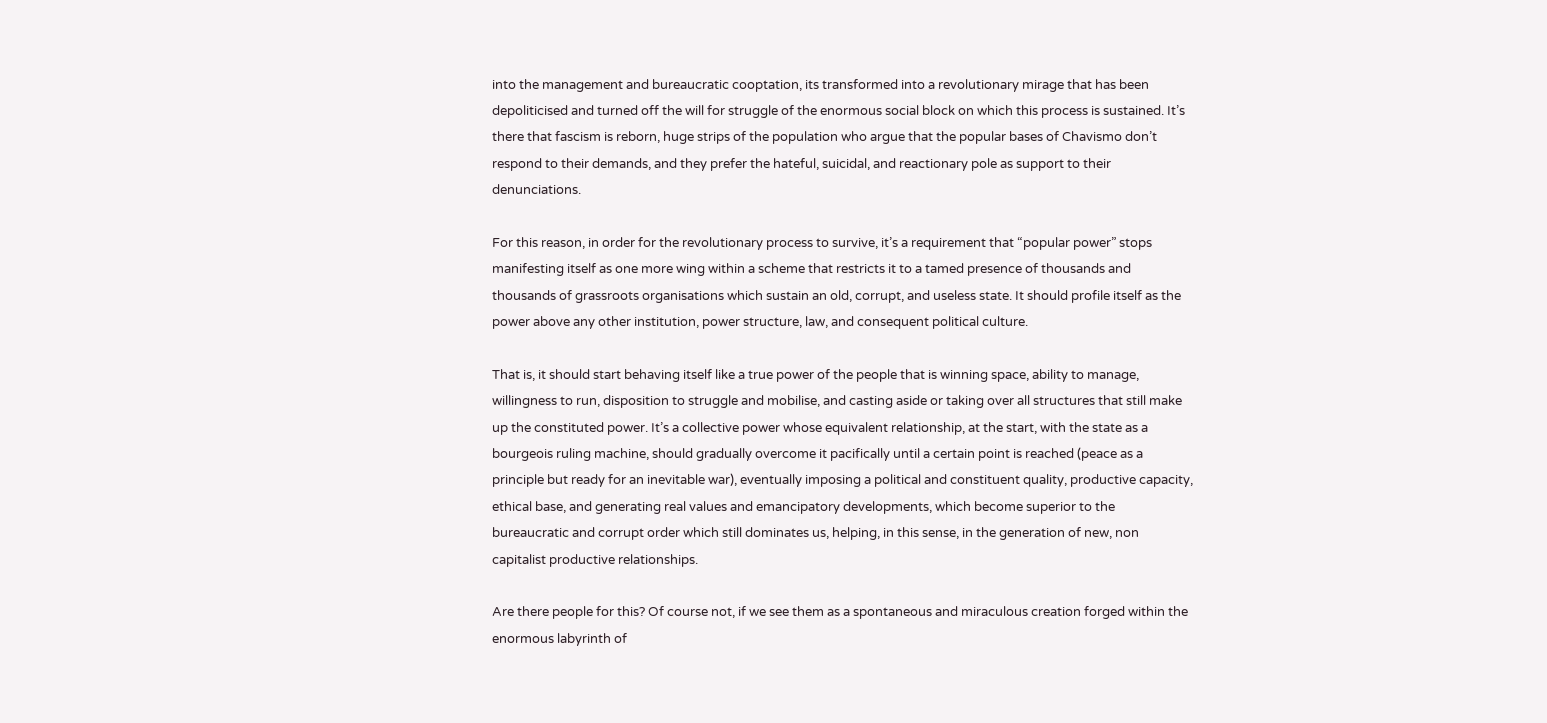into the management and bureaucratic cooptation, its transformed into a revolutionary mirage that has been depoliticised and turned off the will for struggle of the enormous social block on which this process is sustained. It’s there that fascism is reborn, huge strips of the population who argue that the popular bases of Chavismo don’t respond to their demands, and they prefer the hateful, suicidal, and reactionary pole as support to their denunciations.

For this reason, in order for the revolutionary process to survive, it’s a requirement that “popular power” stops manifesting itself as one more wing within a scheme that restricts it to a tamed presence of thousands and thousands of grassroots organisations which sustain an old, corrupt, and useless state. It should profile itself as the power above any other institution, power structure, law, and consequent political culture.

That is, it should start behaving itself like a true power of the people that is winning space, ability to manage, willingness to run, disposition to struggle and mobilise, and casting aside or taking over all structures that still make up the constituted power. It’s a collective power whose equivalent relationship, at the start, with the state as a bourgeois ruling machine, should gradually overcome it pacifically until a certain point is reached (peace as a principle but ready for an inevitable war), eventually imposing a political and constituent quality, productive capacity, ethical base, and generating real values and emancipatory developments, which become superior to the bureaucratic and corrupt order which still dominates us, helping, in this sense, in the generation of new, non capitalist productive relationships.

Are there people for this? Of course not, if we see them as a spontaneous and miraculous creation forged within the enormous labyrinth of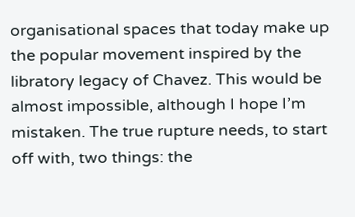organisational spaces that today make up the popular movement inspired by the libratory legacy of Chavez. This would be almost impossible, although I hope I’m mistaken. The true rupture needs, to start off with, two things: the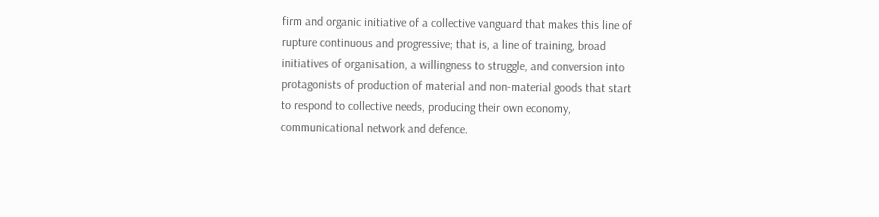firm and organic initiative of a collective vanguard that makes this line of rupture continuous and progressive; that is, a line of training, broad initiatives of organisation, a willingness to struggle, and conversion into protagonists of production of material and non-material goods that start to respond to collective needs, producing their own economy, communicational network and defence.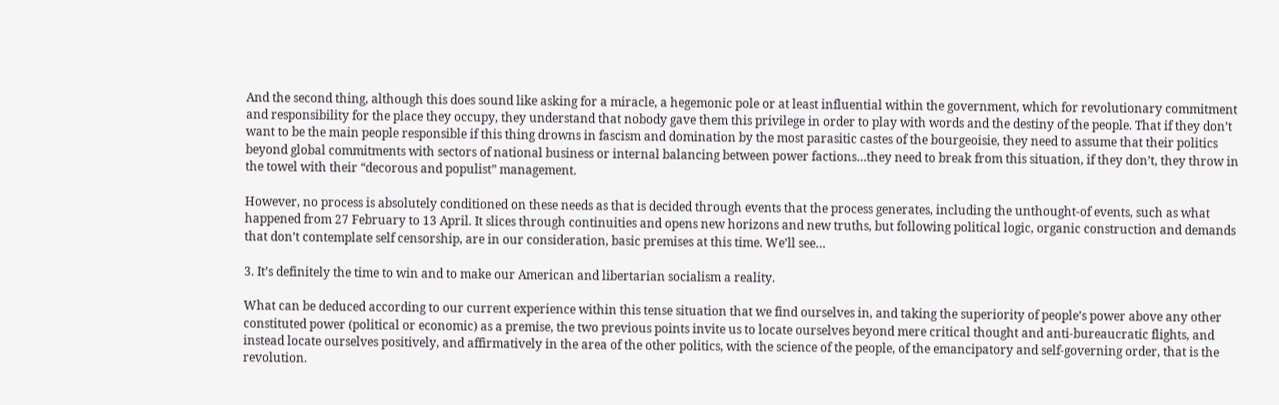And the second thing, although this does sound like asking for a miracle, a hegemonic pole or at least influential within the government, which for revolutionary commitment and responsibility for the place they occupy, they understand that nobody gave them this privilege in order to play with words and the destiny of the people. That if they don’t want to be the main people responsible if this thing drowns in fascism and domination by the most parasitic castes of the bourgeoisie, they need to assume that their politics beyond global commitments with sectors of national business or internal balancing between power factions…they need to break from this situation, if they don’t, they throw in the towel with their “decorous and populist” management.

However, no process is absolutely conditioned on these needs as that is decided through events that the process generates, including the unthought-of events, such as what happened from 27 February to 13 April. It slices through continuities and opens new horizons and new truths, but following political logic, organic construction and demands that don’t contemplate self censorship, are in our consideration, basic premises at this time. We’ll see…

3. It’s definitely the time to win and to make our American and libertarian socialism a reality.

What can be deduced according to our current experience within this tense situation that we find ourselves in, and taking the superiority of people’s power above any other constituted power (political or economic) as a premise, the two previous points invite us to locate ourselves beyond mere critical thought and anti-bureaucratic flights, and instead locate ourselves positively, and affirmatively in the area of the other politics, with the science of the people, of the emancipatory and self-governing order, that is the revolution.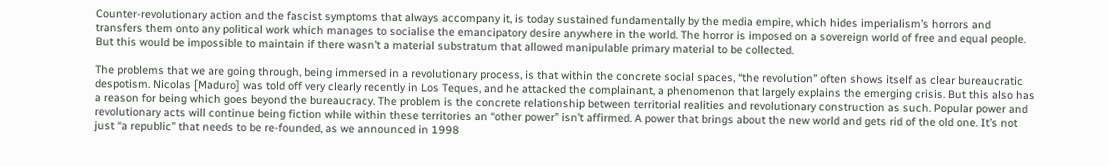Counter-revolutionary action and the fascist symptoms that always accompany it, is today sustained fundamentally by the media empire, which hides imperialism’s horrors and transfers them onto any political work which manages to socialise the emancipatory desire anywhere in the world. The horror is imposed on a sovereign world of free and equal people. But this would be impossible to maintain if there wasn’t a material substratum that allowed manipulable primary material to be collected.

The problems that we are going through, being immersed in a revolutionary process, is that within the concrete social spaces, “the revolution” often shows itself as clear bureaucratic despotism. Nicolas [Maduro] was told off very clearly recently in Los Teques, and he attacked the complainant, a phenomenon that largely explains the emerging crisis. But this also has a reason for being which goes beyond the bureaucracy. The problem is the concrete relationship between territorial realities and revolutionary construction as such. Popular power and revolutionary acts will continue being fiction while within these territories an “other power” isn’t affirmed. A power that brings about the new world and gets rid of the old one. It’s not just “a republic” that needs to be re-founded, as we announced in 1998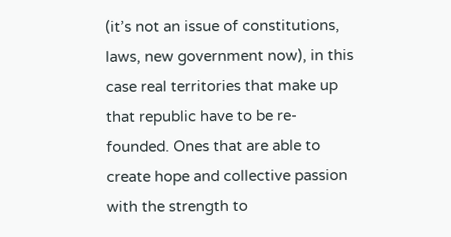(it’s not an issue of constitutions, laws, new government now), in this case real territories that make up that republic have to be re-founded. Ones that are able to create hope and collective passion with the strength to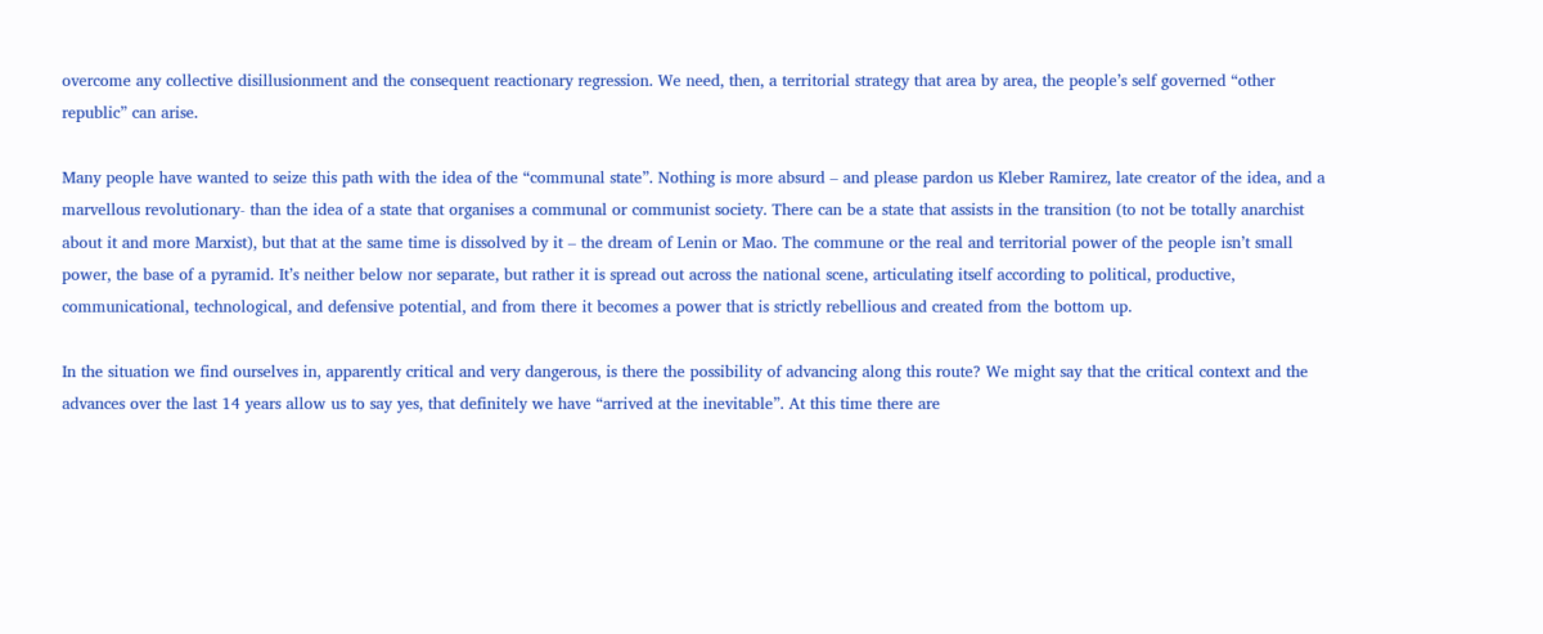overcome any collective disillusionment and the consequent reactionary regression. We need, then, a territorial strategy that area by area, the people’s self governed “other republic” can arise.

Many people have wanted to seize this path with the idea of the “communal state”. Nothing is more absurd – and please pardon us Kleber Ramirez, late creator of the idea, and a marvellous revolutionary- than the idea of a state that organises a communal or communist society. There can be a state that assists in the transition (to not be totally anarchist about it and more Marxist), but that at the same time is dissolved by it – the dream of Lenin or Mao. The commune or the real and territorial power of the people isn’t small power, the base of a pyramid. It’s neither below nor separate, but rather it is spread out across the national scene, articulating itself according to political, productive, communicational, technological, and defensive potential, and from there it becomes a power that is strictly rebellious and created from the bottom up.

In the situation we find ourselves in, apparently critical and very dangerous, is there the possibility of advancing along this route? We might say that the critical context and the advances over the last 14 years allow us to say yes, that definitely we have “arrived at the inevitable”. At this time there are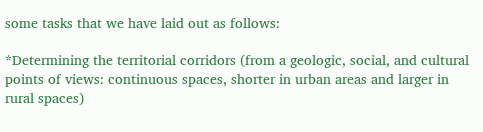some tasks that we have laid out as follows:

*Determining the territorial corridors (from a geologic, social, and cultural points of views: continuous spaces, shorter in urban areas and larger in rural spaces)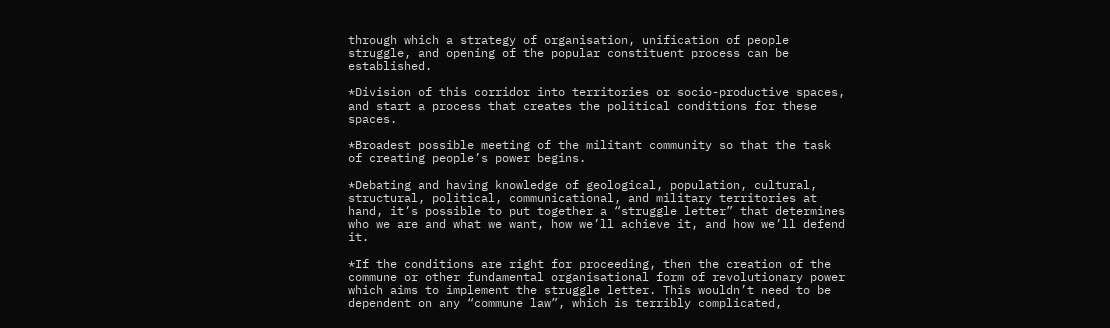through which a strategy of organisation, unification of people struggle, and opening of the popular constituent process can be established.

*Division of this corridor into territories or socio-productive spaces, and start a process that creates the political conditions for these spaces.

*Broadest possible meeting of the militant community so that the task of creating people’s power begins.

*Debating and having knowledge of geological, population, cultural, structural, political, communicational, and military territories at hand, it’s possible to put together a “struggle letter” that determines who we are and what we want, how we’ll achieve it, and how we’ll defend it.

*If the conditions are right for proceeding, then the creation of the commune or other fundamental organisational form of revolutionary power which aims to implement the struggle letter. This wouldn’t need to be dependent on any “commune law”, which is terribly complicated,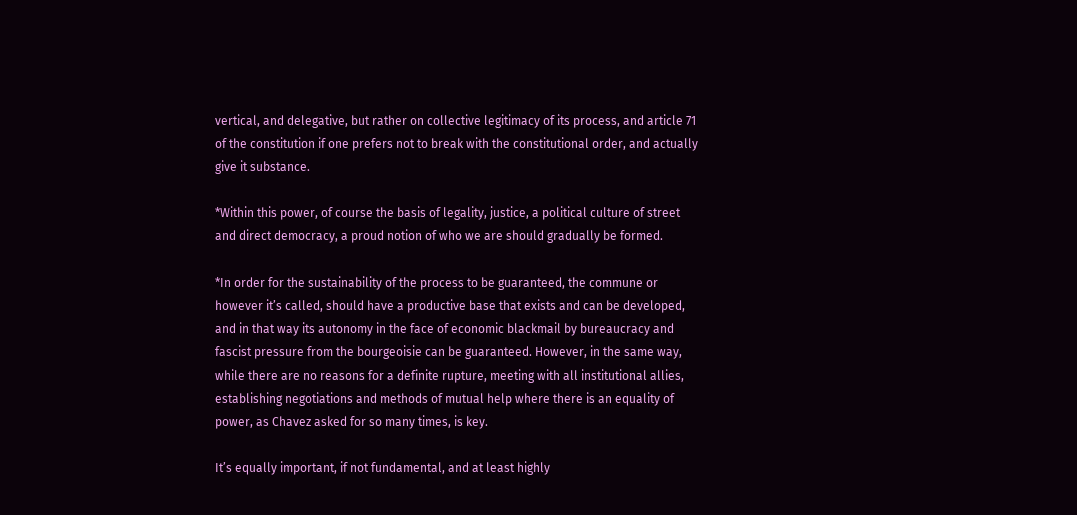vertical, and delegative, but rather on collective legitimacy of its process, and article 71 of the constitution if one prefers not to break with the constitutional order, and actually give it substance.

*Within this power, of course the basis of legality, justice, a political culture of street and direct democracy, a proud notion of who we are should gradually be formed.

*In order for the sustainability of the process to be guaranteed, the commune or however it’s called, should have a productive base that exists and can be developed, and in that way its autonomy in the face of economic blackmail by bureaucracy and fascist pressure from the bourgeoisie can be guaranteed. However, in the same way, while there are no reasons for a definite rupture, meeting with all institutional allies, establishing negotiations and methods of mutual help where there is an equality of power, as Chavez asked for so many times, is key.

It’s equally important, if not fundamental, and at least highly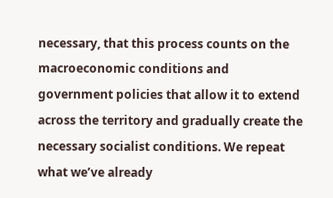necessary, that this process counts on the macroeconomic conditions and government policies that allow it to extend across the territory and gradually create the necessary socialist conditions. We repeat what we’ve already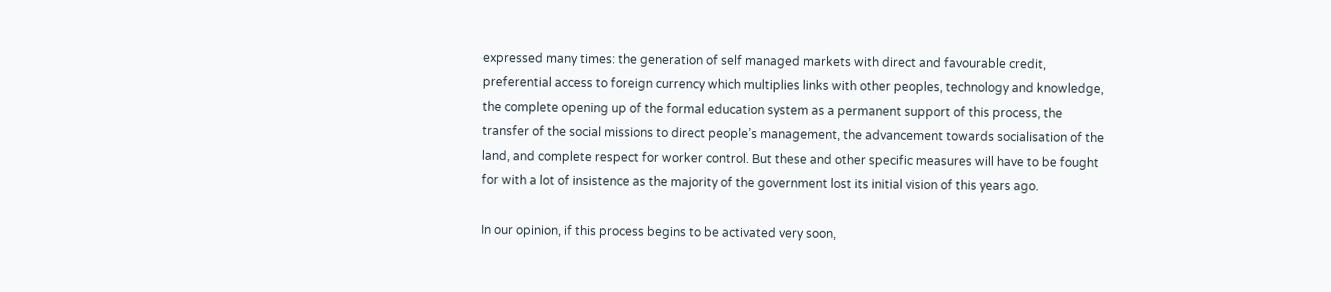expressed many times: the generation of self managed markets with direct and favourable credit, preferential access to foreign currency which multiplies links with other peoples, technology and knowledge, the complete opening up of the formal education system as a permanent support of this process, the transfer of the social missions to direct people’s management, the advancement towards socialisation of the land, and complete respect for worker control. But these and other specific measures will have to be fought for with a lot of insistence as the majority of the government lost its initial vision of this years ago.

In our opinion, if this process begins to be activated very soon,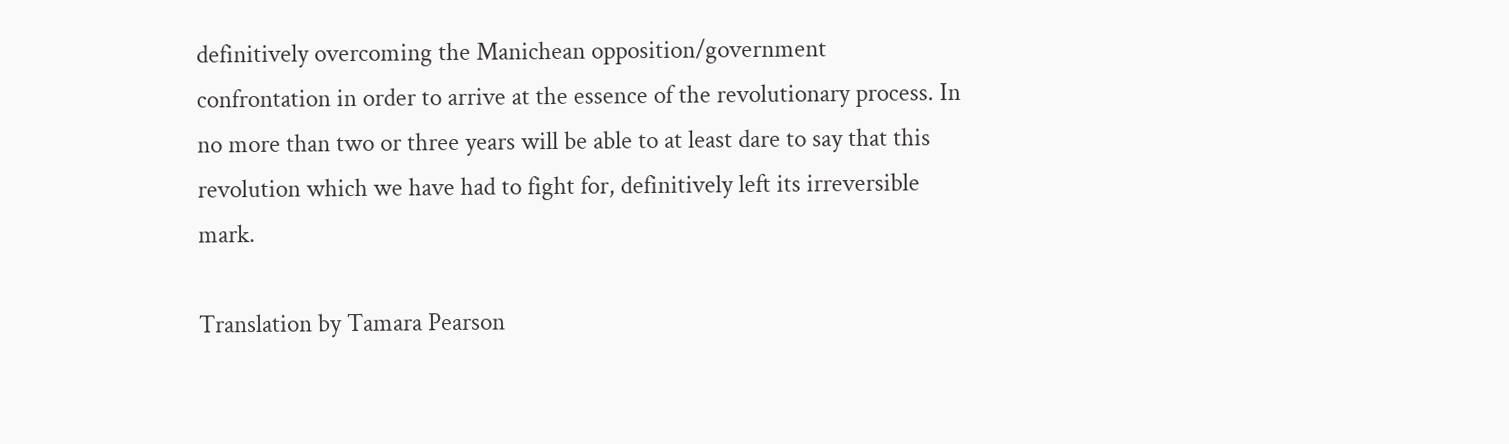definitively overcoming the Manichean opposition/government confrontation in order to arrive at the essence of the revolutionary process. In no more than two or three years will be able to at least dare to say that this revolution which we have had to fight for, definitively left its irreversible mark.

Translation by Tamara Pearson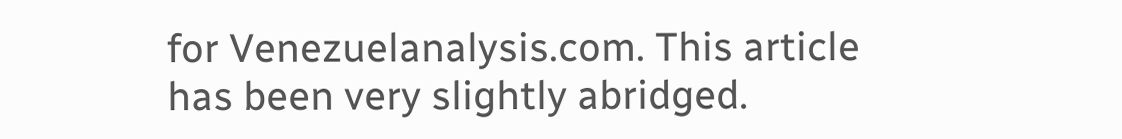for Venezuelanalysis.com. This article has been very slightly abridged.